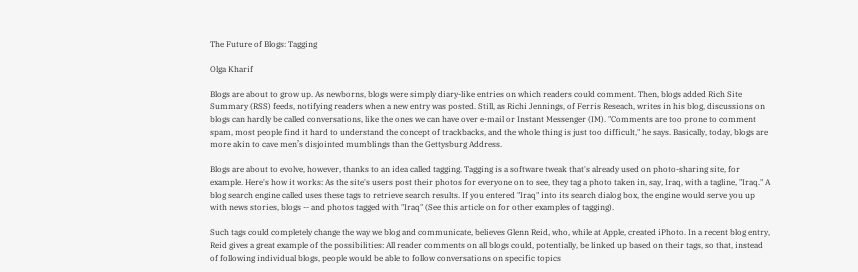The Future of Blogs: Tagging

Olga Kharif

Blogs are about to grow up. As newborns, blogs were simply diary-like entries on which readers could comment. Then, blogs added Rich Site Summary (RSS) feeds, notifying readers when a new entry was posted. Still, as Richi Jennings, of Ferris Reseach, writes in his blog, discussions on blogs can hardly be called conversations, like the ones we can have over e-mail or Instant Messenger (IM). "Comments are too prone to comment spam, most people find it hard to understand the concept of trackbacks, and the whole thing is just too difficult," he says. Basically, today, blogs are more akin to cave men’s disjointed mumblings than the Gettysburg Address.

Blogs are about to evolve, however, thanks to an idea called tagging. Tagging is a software tweak that's already used on photo-sharing site, for example. Here's how it works: As the site's users post their photos for everyone on to see, they tag a photo taken in, say, Iraq, with a tagline, "Iraq." A blog search engine called uses these tags to retrieve search results. If you entered "Iraq" into its search dialog box, the engine would serve you up with news stories, blogs -- and photos tagged with "Iraq" (See this article on for other examples of tagging).

Such tags could completely change the way we blog and communicate, believes Glenn Reid, who, while at Apple, created iPhoto. In a recent blog entry, Reid gives a great example of the possibilities: All reader comments on all blogs could, potentially, be linked up based on their tags, so that, instead of following individual blogs, people would be able to follow conversations on specific topics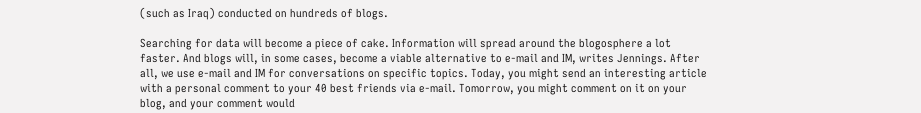(such as Iraq) conducted on hundreds of blogs.

Searching for data will become a piece of cake. Information will spread around the blogosphere a lot faster. And blogs will, in some cases, become a viable alternative to e-mail and IM, writes Jennings. After all, we use e-mail and IM for conversations on specific topics. Today, you might send an interesting article with a personal comment to your 40 best friends via e-mail. Tomorrow, you might comment on it on your blog, and your comment would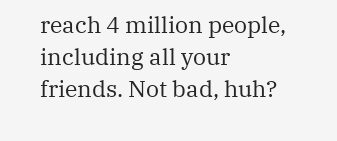reach 4 million people, including all your friends. Not bad, huh?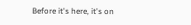Before it's here, it's on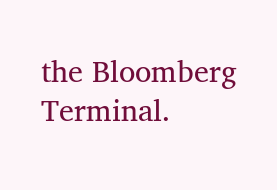the Bloomberg Terminal.